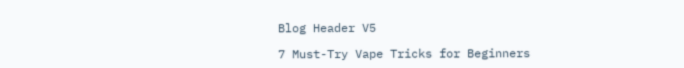Blog Header V5

7 Must-Try Vape Tricks for Beginners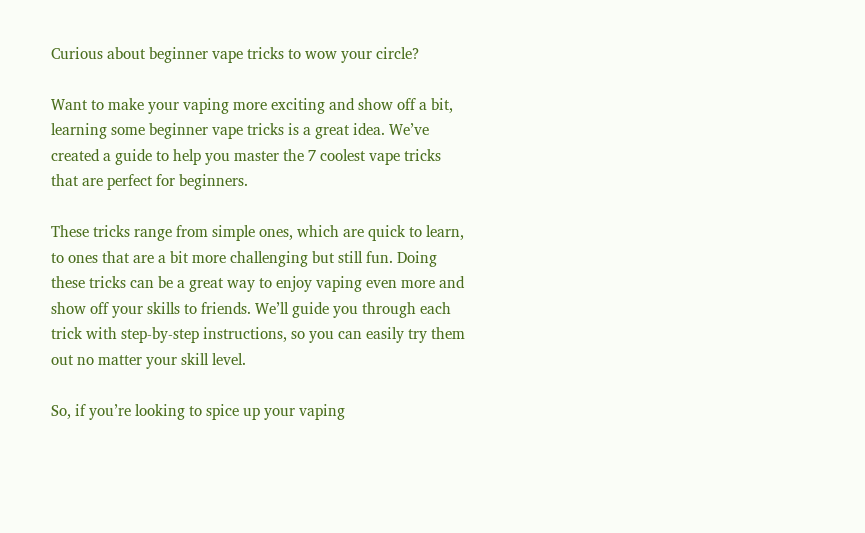Curious about beginner vape tricks to wow your circle?

Want to make your vaping more exciting and show off a bit, learning some beginner vape tricks is a great idea. We’ve created a guide to help you master the 7 coolest vape tricks that are perfect for beginners.

These tricks range from simple ones, which are quick to learn, to ones that are a bit more challenging but still fun. Doing these tricks can be a great way to enjoy vaping even more and show off your skills to friends. We’ll guide you through each trick with step-by-step instructions, so you can easily try them out no matter your skill level.

So, if you’re looking to spice up your vaping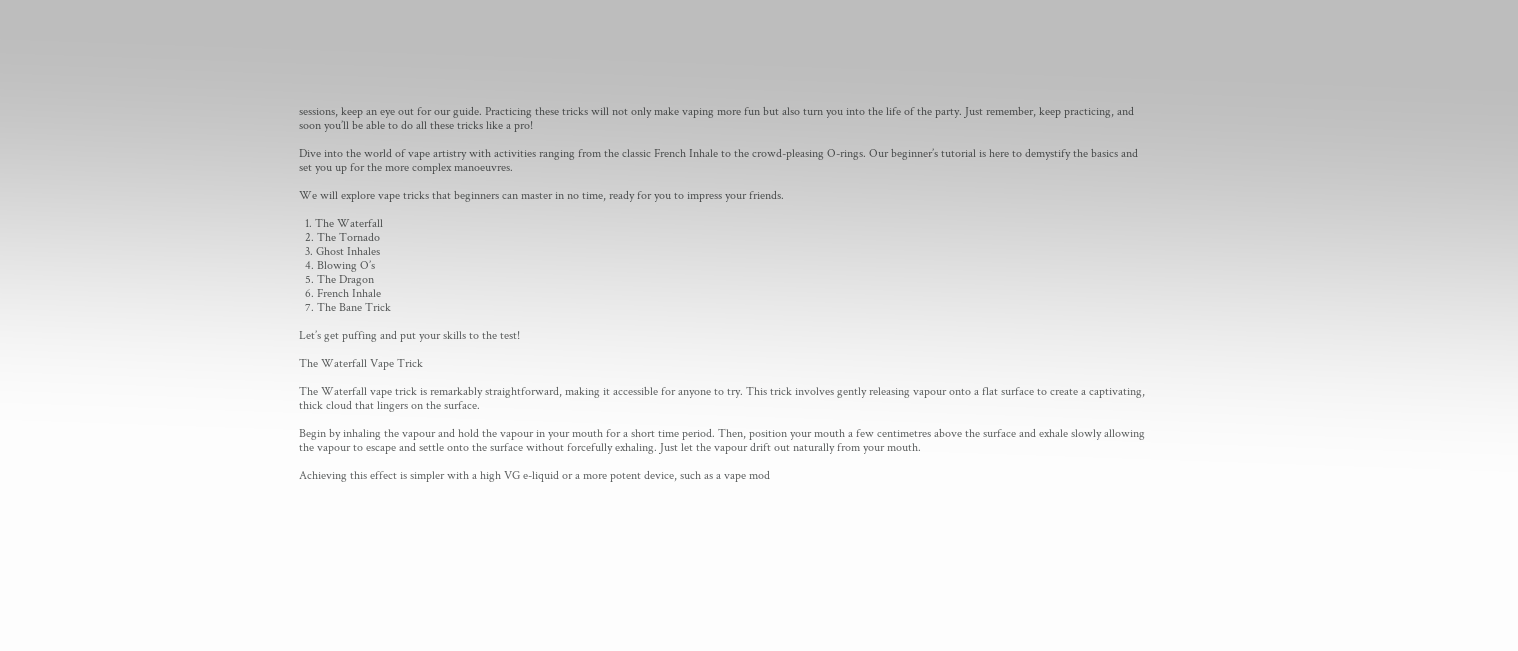sessions, keep an eye out for our guide. Practicing these tricks will not only make vaping more fun but also turn you into the life of the party. Just remember, keep practicing, and soon you’ll be able to do all these tricks like a pro!

Dive into the world of vape artistry with activities ranging from the classic French Inhale to the crowd-pleasing O-rings. Our beginner’s tutorial is here to demystify the basics and set you up for the more complex manoeuvres.

We will explore vape tricks that beginners can master in no time, ready for you to impress your friends.

  1. The Waterfall
  2. The Tornado
  3. Ghost Inhales
  4. Blowing O’s
  5. The Dragon
  6. French Inhale
  7. The Bane Trick

Let’s get puffing and put your skills to the test!

The Waterfall Vape Trick

The Waterfall vape trick is remarkably straightforward, making it accessible for anyone to try. This trick involves gently releasing vapour onto a flat surface to create a captivating, thick cloud that lingers on the surface.

Begin by inhaling the vapour and hold the vapour in your mouth for a short time period. Then, position your mouth a few centimetres above the surface and exhale slowly allowing the vapour to escape and settle onto the surface without forcefully exhaling. Just let the vapour drift out naturally from your mouth.

Achieving this effect is simpler with a high VG e-liquid or a more potent device, such as a vape mod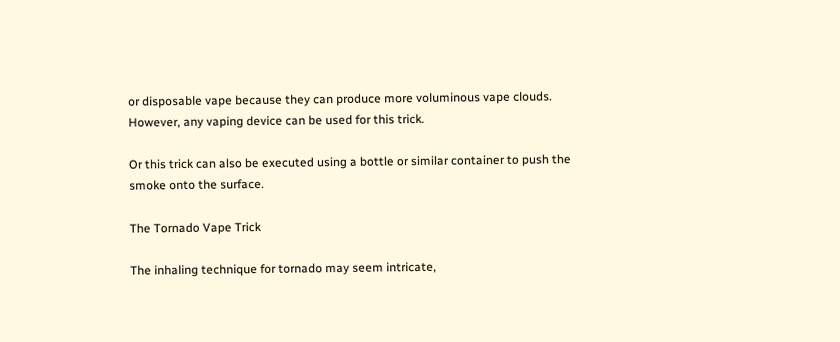or disposable vape because they can produce more voluminous vape clouds. However, any vaping device can be used for this trick.

Or this trick can also be executed using a bottle or similar container to push the smoke onto the surface.

The Tornado Vape Trick

The inhaling technique for tornado may seem intricate,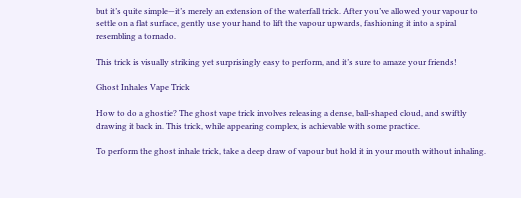but it’s quite simple—it’s merely an extension of the waterfall trick. After you’ve allowed your vapour to settle on a flat surface, gently use your hand to lift the vapour upwards, fashioning it into a spiral resembling a tornado.

This trick is visually striking yet surprisingly easy to perform, and it’s sure to amaze your friends!

Ghost Inhales Vape Trick

How to do a ghostie? The ghost vape trick involves releasing a dense, ball-shaped cloud, and swiftly drawing it back in. This trick, while appearing complex, is achievable with some practice.

To perform the ghost inhale trick, take a deep draw of vapour but hold it in your mouth without inhaling.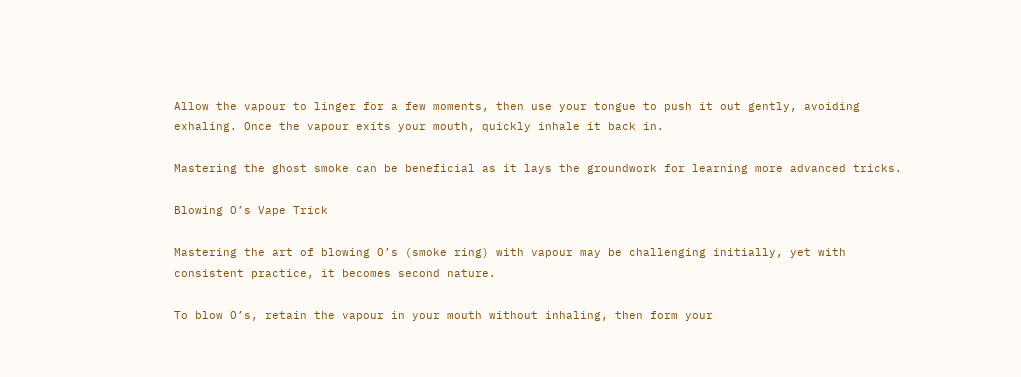Allow the vapour to linger for a few moments, then use your tongue to push it out gently, avoiding exhaling. Once the vapour exits your mouth, quickly inhale it back in.

Mastering the ghost smoke can be beneficial as it lays the groundwork for learning more advanced tricks.

Blowing O’s Vape Trick

Mastering the art of blowing O’s (smoke ring) with vapour may be challenging initially, yet with consistent practice, it becomes second nature.

To blow O’s, retain the vapour in your mouth without inhaling, then form your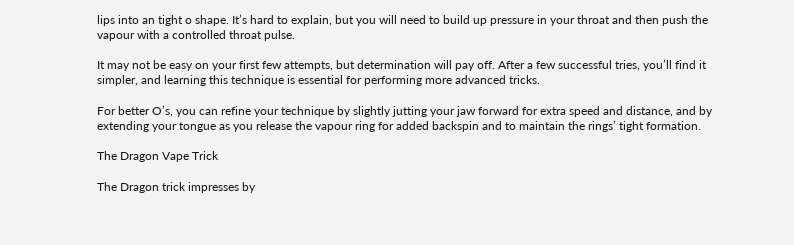lips into an tight o shape. It’s hard to explain, but you will need to build up pressure in your throat and then push the vapour with a controlled throat pulse.

It may not be easy on your first few attempts, but determination will pay off. After a few successful tries, you’ll find it simpler, and learning this technique is essential for performing more advanced tricks.

For better O’s, you can refine your technique by slightly jutting your jaw forward for extra speed and distance, and by extending your tongue as you release the vapour ring for added backspin and to maintain the rings’ tight formation.

The Dragon Vape Trick

The Dragon trick impresses by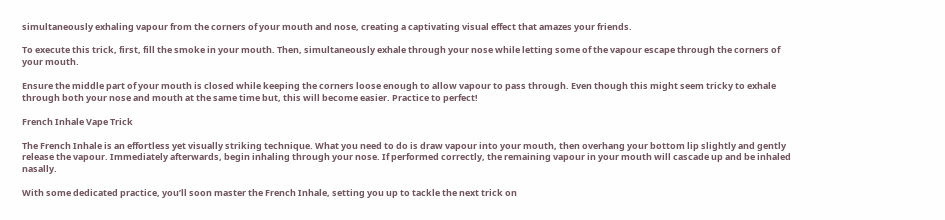simultaneously exhaling vapour from the corners of your mouth and nose, creating a captivating visual effect that amazes your friends.

To execute this trick, first, fill the smoke in your mouth. Then, simultaneously exhale through your nose while letting some of the vapour escape through the corners of your mouth.

Ensure the middle part of your mouth is closed while keeping the corners loose enough to allow vapour to pass through. Even though this might seem tricky to exhale through both your nose and mouth at the same time but, this will become easier. Practice to perfect!

French Inhale Vape Trick

The French Inhale is an effortless yet visually striking technique. What you need to do is draw vapour into your mouth, then overhang your bottom lip slightly and gently release the vapour. Immediately afterwards, begin inhaling through your nose. If performed correctly, the remaining vapour in your mouth will cascade up and be inhaled nasally.

With some dedicated practice, you’ll soon master the French Inhale, setting you up to tackle the next trick on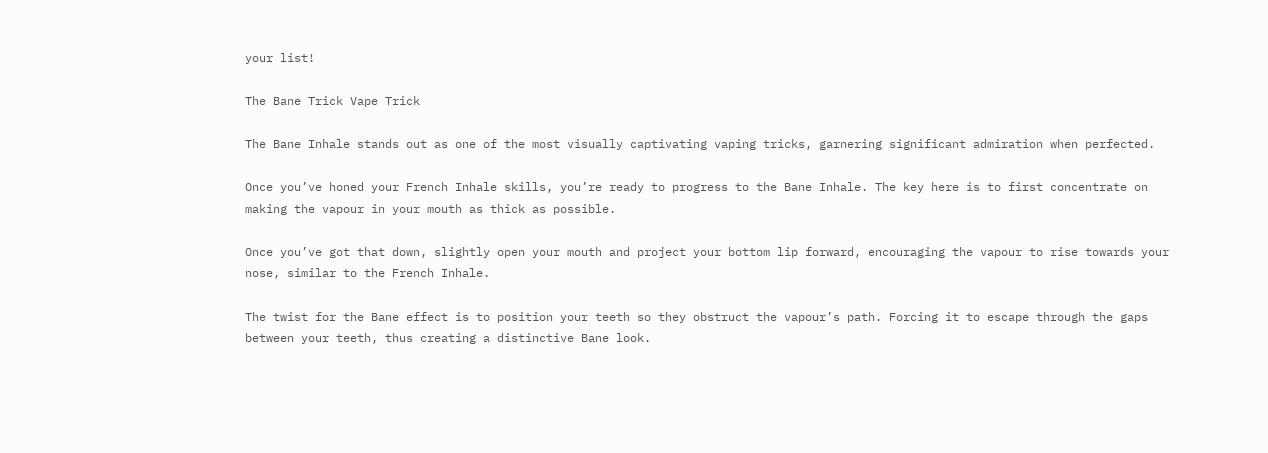your list!

The Bane Trick Vape Trick

The Bane Inhale stands out as one of the most visually captivating vaping tricks, garnering significant admiration when perfected.

Once you’ve honed your French Inhale skills, you’re ready to progress to the Bane Inhale. The key here is to first concentrate on making the vapour in your mouth as thick as possible.

Once you’ve got that down, slightly open your mouth and project your bottom lip forward, encouraging the vapour to rise towards your nose, similar to the French Inhale.

The twist for the Bane effect is to position your teeth so they obstruct the vapour’s path. Forcing it to escape through the gaps between your teeth, thus creating a distinctive Bane look.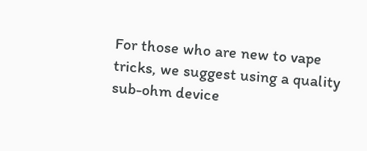For those who are new to vape tricks, we suggest using a quality sub-ohm device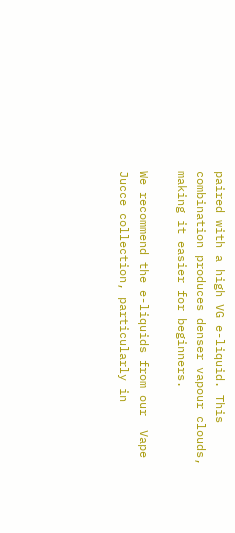paired with a high VG e-liquid. This combination produces denser vapour clouds, making it easier for beginners.

We recommend the e-liquids from our  Vape Jucce collection, particularly in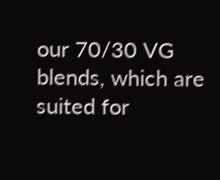our 70/30 VG blends, which are suited for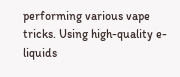performing various vape tricks. Using high-quality e-liquids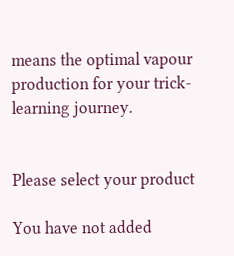means the optimal vapour production for your trick-learning journey.


Please select your product

You have not added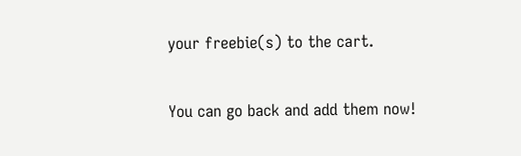your freebie(s) to the cart.

You can go back and add them now!